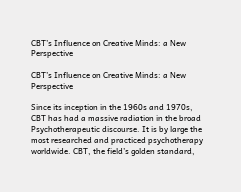CBT’s Influence on Creative Minds: a New Perspective

CBT’s Influence on Creative Minds: a New Perspective

Since its inception in the 1960s and 1970s, CBT has had a massive radiation in the broad Psychotherapeutic discourse. It is by large the most researched and practiced psychotherapy worldwide. CBT, the field’s golden standard,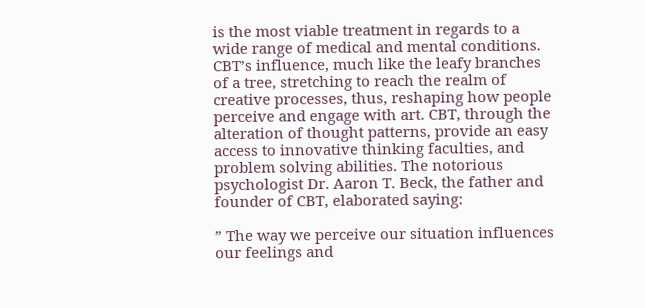is the most viable treatment in regards to a wide range of medical and mental conditions. CBT’s influence, much like the leafy branches of a tree, stretching to reach the realm of creative processes, thus, reshaping how people perceive and engage with art. CBT, through the alteration of thought patterns, provide an easy access to innovative thinking faculties, and problem solving abilities. The notorious psychologist Dr. Aaron T. Beck, the father and founder of CBT, elaborated saying:

” The way we perceive our situation influences our feelings and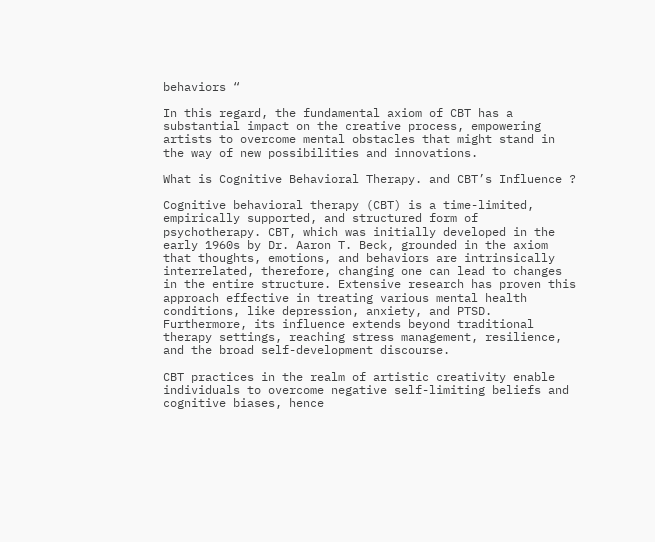behaviors “

In this regard, the fundamental axiom of CBT has a substantial impact on the creative process, empowering artists to overcome mental obstacles that might stand in the way of new possibilities and innovations.

What is Cognitive Behavioral Therapy. and CBT’s Influence ?

Cognitive behavioral therapy (CBT) is a time-limited, empirically supported, and structured form of psychotherapy. CBT, which was initially developed in the early 1960s by Dr. Aaron T. Beck, grounded in the axiom that thoughts, emotions, and behaviors are intrinsically interrelated, therefore, changing one can lead to changes in the entire structure. Extensive research has proven this approach effective in treating various mental health conditions, like depression, anxiety, and PTSD. Furthermore, its influence extends beyond traditional therapy settings, reaching stress management, resilience, and the broad self-development discourse.

CBT practices in the realm of artistic creativity enable individuals to overcome negative self-limiting beliefs and cognitive biases, hence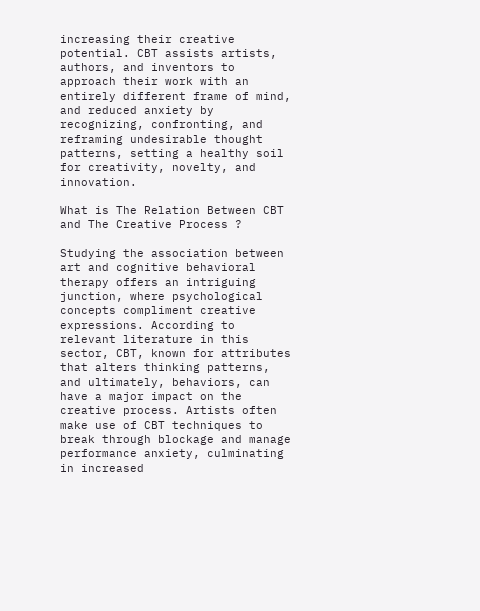increasing their creative potential. CBT assists artists, authors, and inventors to approach their work with an entirely different frame of mind, and reduced anxiety by recognizing, confronting, and reframing undesirable thought patterns, setting a healthy soil for creativity, novelty, and innovation.

What is The Relation Between CBT and The Creative Process ?

Studying the association between art and cognitive behavioral therapy offers an intriguing junction, where psychological concepts compliment creative expressions. According to relevant literature in this sector, CBT, known for attributes that alters thinking patterns, and ultimately, behaviors, can have a major impact on the creative process. Artists often make use of CBT techniques to break through blockage and manage performance anxiety, culminating in increased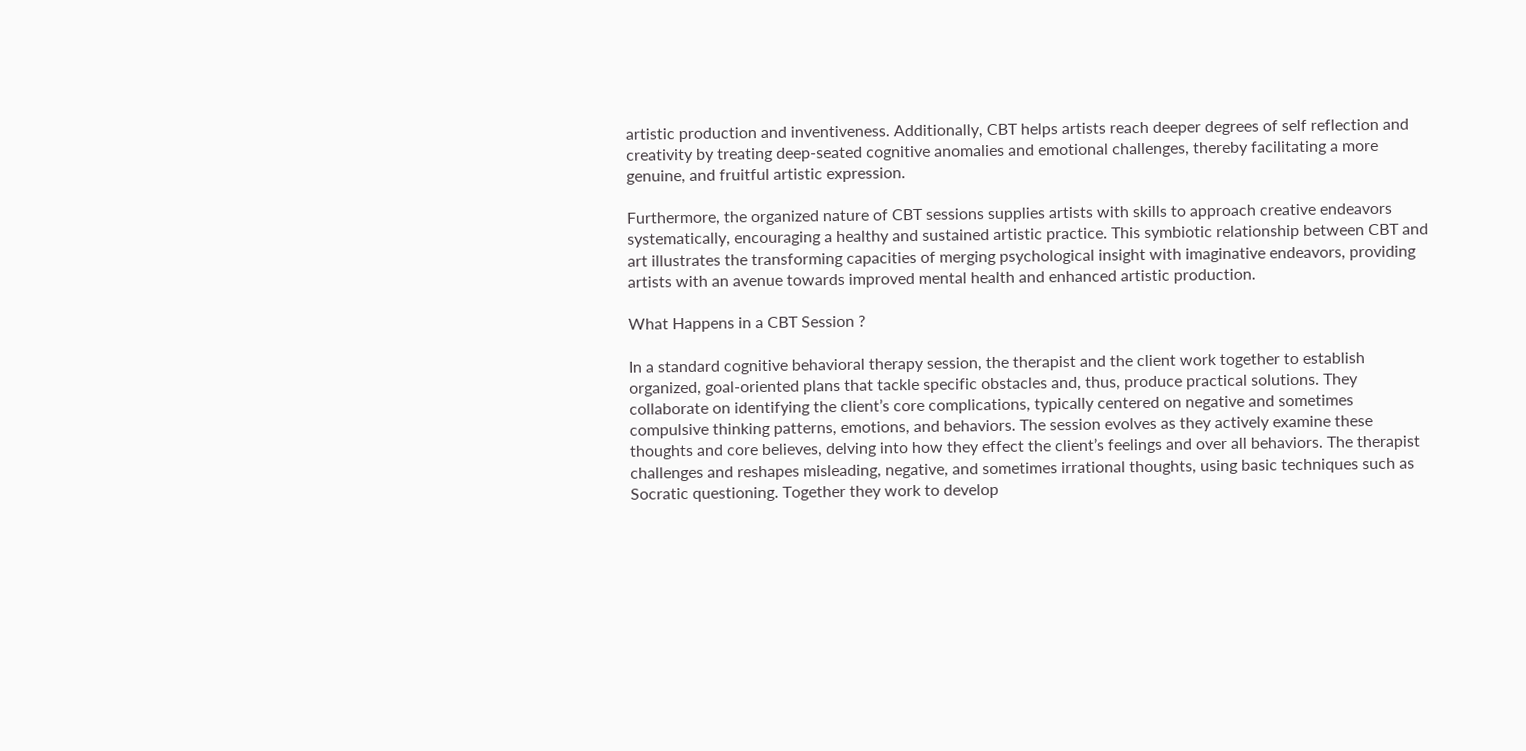artistic production and inventiveness. Additionally, CBT helps artists reach deeper degrees of self reflection and creativity by treating deep-seated cognitive anomalies and emotional challenges, thereby facilitating a more genuine, and fruitful artistic expression.

Furthermore, the organized nature of CBT sessions supplies artists with skills to approach creative endeavors systematically, encouraging a healthy and sustained artistic practice. This symbiotic relationship between CBT and art illustrates the transforming capacities of merging psychological insight with imaginative endeavors, providing artists with an avenue towards improved mental health and enhanced artistic production.

What Happens in a CBT Session ?

In a standard cognitive behavioral therapy session, the therapist and the client work together to establish organized, goal-oriented plans that tackle specific obstacles and, thus, produce practical solutions. They collaborate on identifying the client’s core complications, typically centered on negative and sometimes compulsive thinking patterns, emotions, and behaviors. The session evolves as they actively examine these thoughts and core believes, delving into how they effect the client’s feelings and over all behaviors. The therapist challenges and reshapes misleading, negative, and sometimes irrational thoughts, using basic techniques such as Socratic questioning. Together they work to develop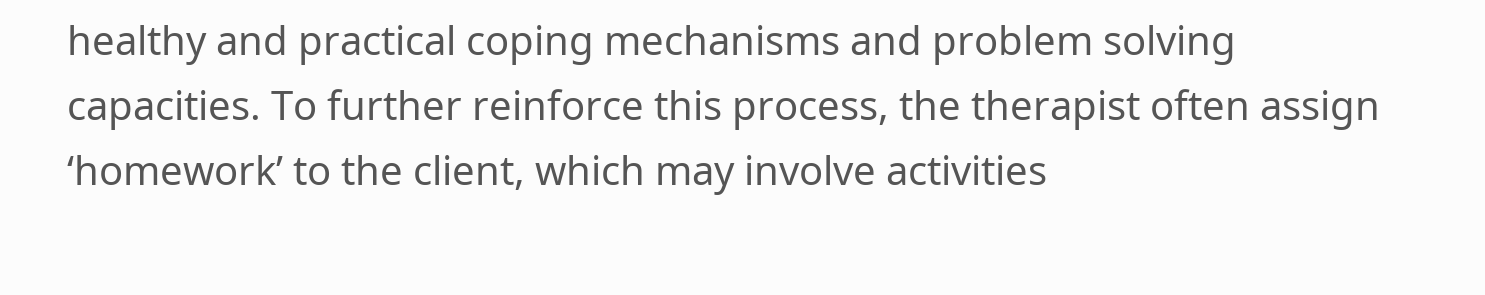healthy and practical coping mechanisms and problem solving capacities. To further reinforce this process, the therapist often assign ‘homework’ to the client, which may involve activities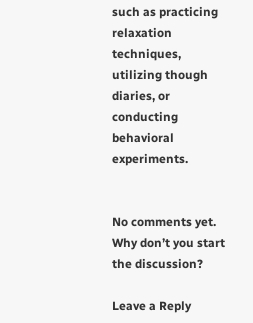such as practicing relaxation techniques, utilizing though diaries, or conducting behavioral experiments.


No comments yet. Why don’t you start the discussion?

Leave a Reply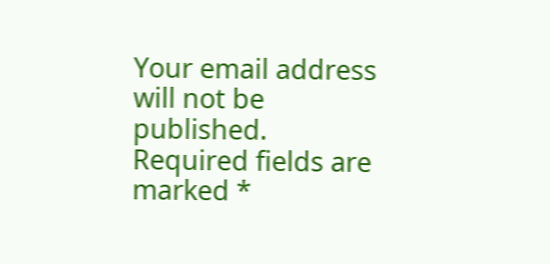Your email address will not be published. Required fields are marked *